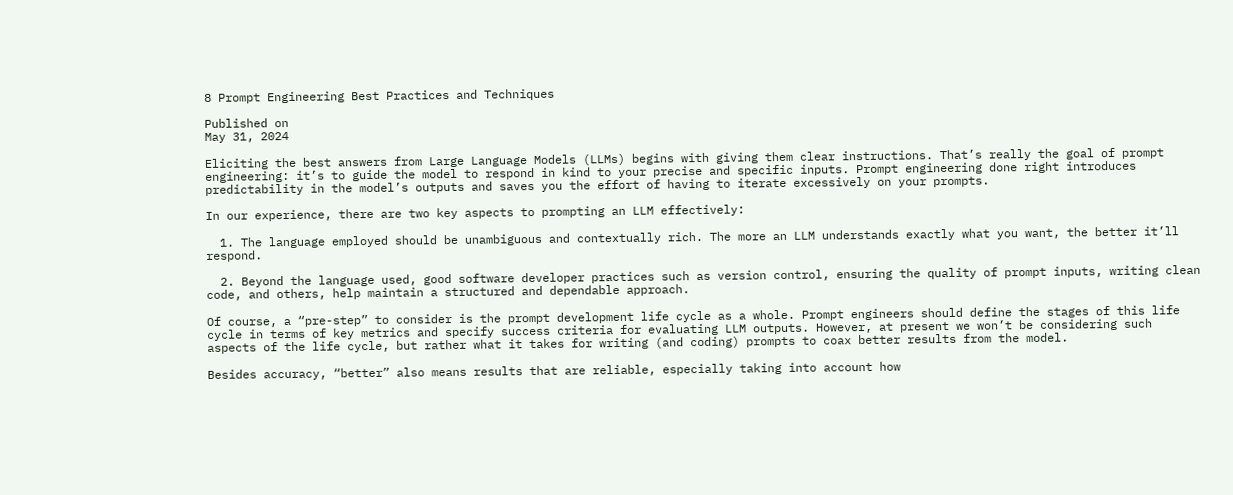8 Prompt Engineering Best Practices and Techniques

Published on
May 31, 2024

Eliciting the best answers from Large Language Models (LLMs) begins with giving them clear instructions. That’s really the goal of prompt engineering: it’s to guide the model to respond in kind to your precise and specific inputs. Prompt engineering done right introduces predictability in the model’s outputs and saves you the effort of having to iterate excessively on your prompts.

In our experience, there are two key aspects to prompting an LLM effectively:

  1. The language employed should be unambiguous and contextually rich. The more an LLM understands exactly what you want, the better it’ll respond.

  2. Beyond the language used, good software developer practices such as version control, ensuring the quality of prompt inputs, writing clean code, and others, help maintain a structured and dependable approach.

Of course, a “pre-step” to consider is the prompt development life cycle as a whole. Prompt engineers should define the stages of this life cycle in terms of key metrics and specify success criteria for evaluating LLM outputs. However, at present we won’t be considering such aspects of the life cycle, but rather what it takes for writing (and coding) prompts to coax better results from the model.

Besides accuracy, “better” also means results that are reliable, especially taking into account how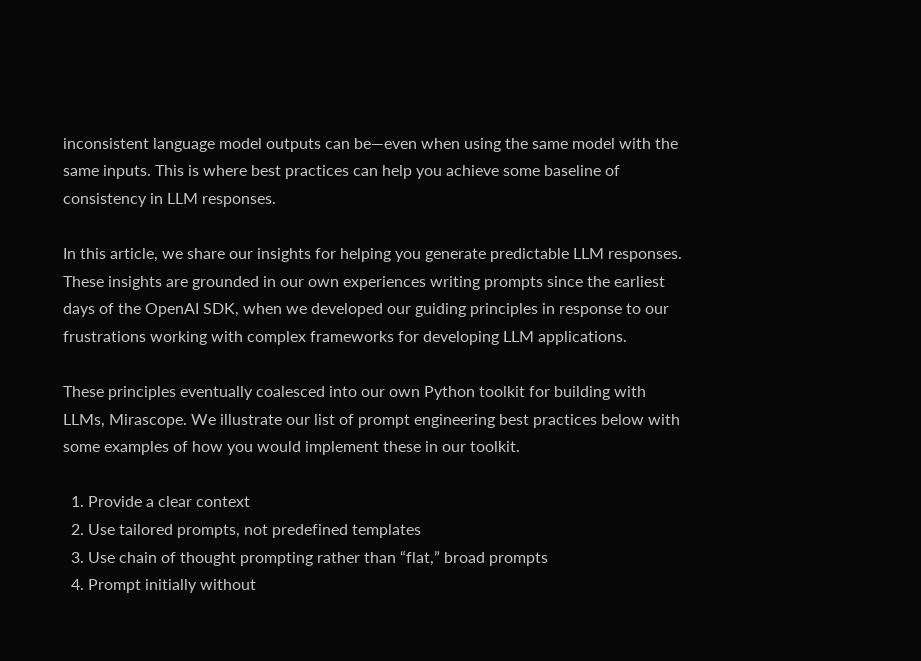inconsistent language model outputs can be—even when using the same model with the same inputs. This is where best practices can help you achieve some baseline of consistency in LLM responses.

In this article, we share our insights for helping you generate predictable LLM responses. These insights are grounded in our own experiences writing prompts since the earliest days of the OpenAI SDK, when we developed our guiding principles in response to our frustrations working with complex frameworks for developing LLM applications.

These principles eventually coalesced into our own Python toolkit for building with LLMs, Mirascope. We illustrate our list of prompt engineering best practices below with some examples of how you would implement these in our toolkit.

  1. Provide a clear context
  2. Use tailored prompts, not predefined templates
  3. Use chain of thought prompting rather than “flat,” broad prompts
  4. Prompt initially without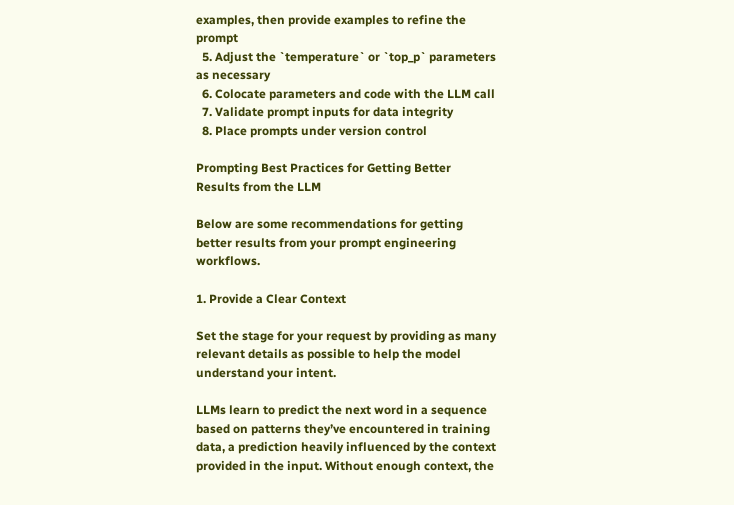examples, then provide examples to refine the prompt
  5. Adjust the `temperature` or `top_p` parameters as necessary
  6. Colocate parameters and code with the LLM call
  7. Validate prompt inputs for data integrity
  8. Place prompts under version control

Prompting Best Practices for Getting Better Results from the LLM

Below are some recommendations for getting better results from your prompt engineering workflows.

1. Provide a Clear Context

Set the stage for your request by providing as many relevant details as possible to help the model understand your intent.

LLMs learn to predict the next word in a sequence based on patterns they’ve encountered in training data, a prediction heavily influenced by the context provided in the input. Without enough context, the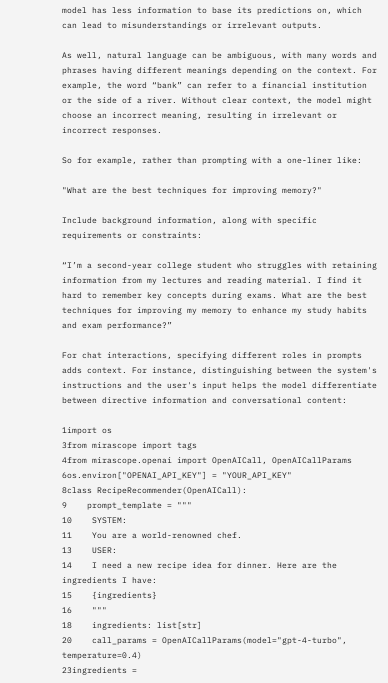model has less information to base its predictions on, which can lead to misunderstandings or irrelevant outputs.

As well, natural language can be ambiguous, with many words and phrases having different meanings depending on the context. For example, the word “bank” can refer to a financial institution or the side of a river. Without clear context, the model might choose an incorrect meaning, resulting in irrelevant or incorrect responses.

So for example, rather than prompting with a one-liner like:

"What are the best techniques for improving memory?"

Include background information, along with specific requirements or constraints:

“I’m a second-year college student who struggles with retaining information from my lectures and reading material. I find it hard to remember key concepts during exams. What are the best techniques for improving my memory to enhance my study habits and exam performance?”

For chat interactions, specifying different roles in prompts adds context. For instance, distinguishing between the system's instructions and the user's input helps the model differentiate between directive information and conversational content:

1import os
3from mirascope import tags
4from mirascope.openai import OpenAICall, OpenAICallParams
6os.environ["OPENAI_API_KEY"] = "YOUR_API_KEY"
8class RecipeRecommender(OpenAICall):
9    prompt_template = """
10    SYSTEM:
11    You are a world-renowned chef.
13    USER:
14    I need a new recipe idea for dinner. Here are the ingredients I have:
15    {ingredients}
16    """
18    ingredients: list[str]
20    call_params = OpenAICallParams(model="gpt-4-turbo", temperature=0.4)
23ingredients =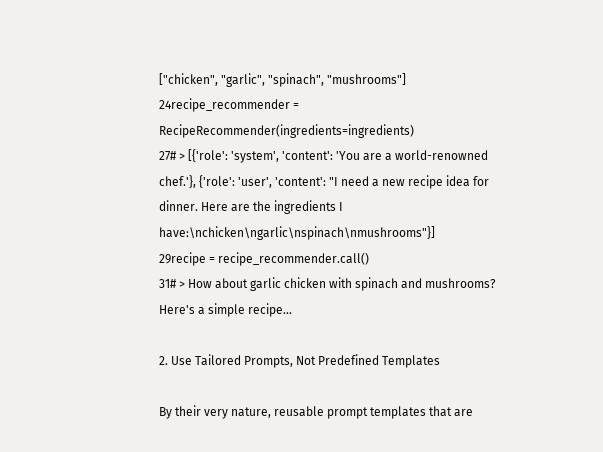["chicken", "garlic", "spinach", "mushrooms"]
24recipe_recommender = RecipeRecommender(ingredients=ingredients)
27# > [{'role': 'system', 'content': 'You are a world-renowned chef.'}, {'role': 'user', 'content': "I need a new recipe idea for dinner. Here are the ingredients I have:\nchicken\ngarlic\nspinach\nmushrooms"}]
29recipe = recipe_recommender.call()
31# > How about garlic chicken with spinach and mushrooms? Here's a simple recipe...

2. Use Tailored Prompts, Not Predefined Templates

By their very nature, reusable prompt templates that are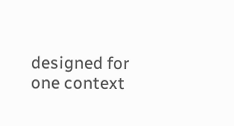designed for one context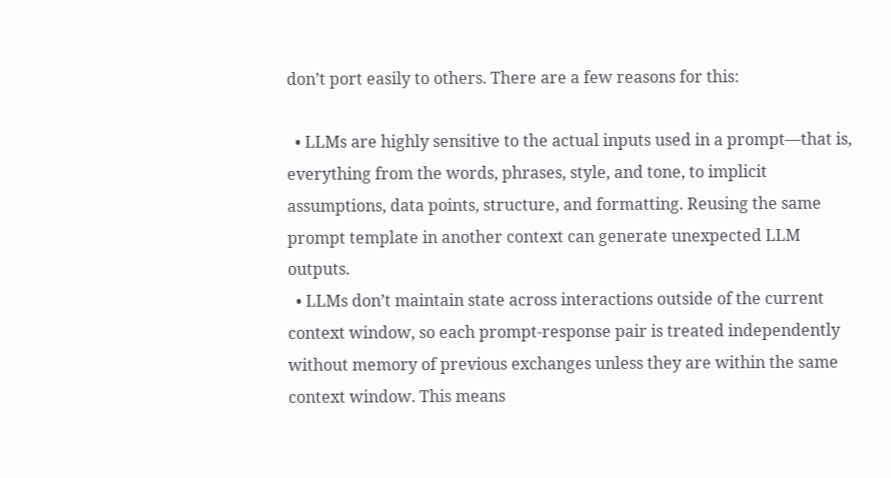don’t port easily to others. There are a few reasons for this:

  • LLMs are highly sensitive to the actual inputs used in a prompt—that is, everything from the words, phrases, style, and tone, to implicit assumptions, data points, structure, and formatting. Reusing the same prompt template in another context can generate unexpected LLM outputs.
  • LLMs don’t maintain state across interactions outside of the current context window, so each prompt-response pair is treated independently without memory of previous exchanges unless they are within the same context window. This means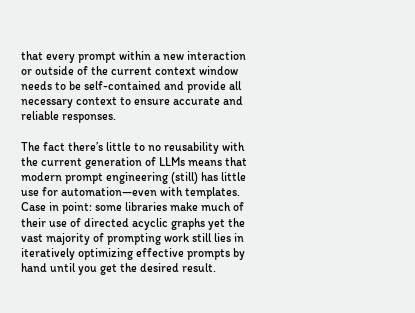that every prompt within a new interaction or outside of the current context window needs to be self-contained and provide all necessary context to ensure accurate and reliable responses.

The fact there’s little to no reusability with the current generation of LLMs means that modern prompt engineering (still) has little use for automation—even with templates. Case in point: some libraries make much of their use of directed acyclic graphs yet the vast majority of prompting work still lies in iteratively optimizing effective prompts by hand until you get the desired result.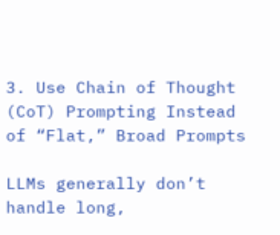3. Use Chain of Thought (CoT) Prompting Instead of “Flat,” Broad Prompts

LLMs generally don’t handle long,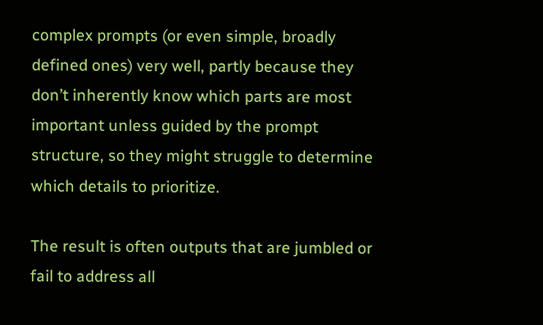complex prompts (or even simple, broadly defined ones) very well, partly because they don’t inherently know which parts are most important unless guided by the prompt structure, so they might struggle to determine which details to prioritize.

The result is often outputs that are jumbled or fail to address all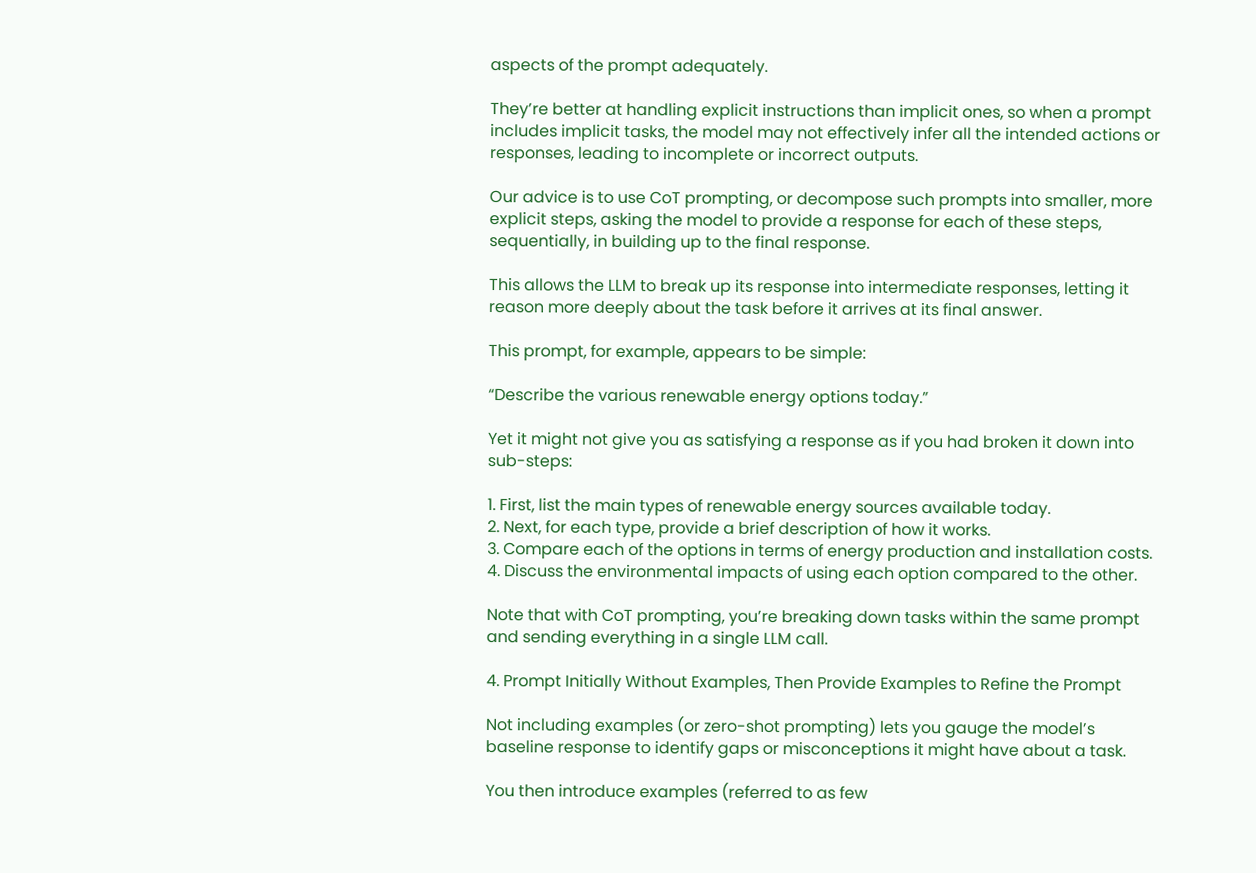aspects of the prompt adequately.

They’re better at handling explicit instructions than implicit ones, so when a prompt includes implicit tasks, the model may not effectively infer all the intended actions or responses, leading to incomplete or incorrect outputs.

Our advice is to use CoT prompting, or decompose such prompts into smaller, more explicit steps, asking the model to provide a response for each of these steps, sequentially, in building up to the final response.

This allows the LLM to break up its response into intermediate responses, letting it reason more deeply about the task before it arrives at its final answer.

This prompt, for example, appears to be simple:

“Describe the various renewable energy options today.”

Yet it might not give you as satisfying a response as if you had broken it down into sub-steps:

1. First, list the main types of renewable energy sources available today.
2. Next, for each type, provide a brief description of how it works.
3. Compare each of the options in terms of energy production and installation costs.
4. Discuss the environmental impacts of using each option compared to the other.

Note that with CoT prompting, you’re breaking down tasks within the same prompt and sending everything in a single LLM call.

4. Prompt Initially Without Examples, Then Provide Examples to Refine the Prompt

Not including examples (or zero-shot prompting) lets you gauge the model’s baseline response to identify gaps or misconceptions it might have about a task.

You then introduce examples (referred to as few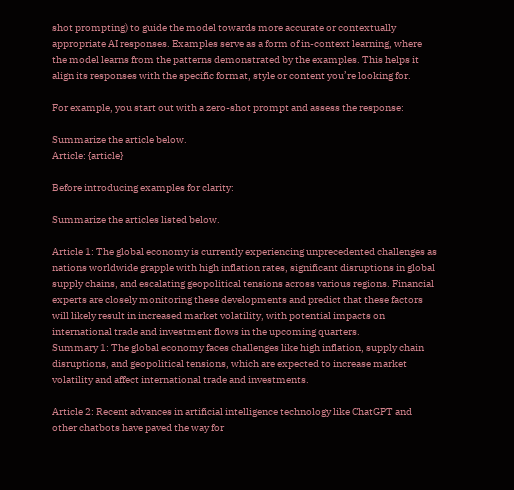shot prompting) to guide the model towards more accurate or contextually appropriate AI responses. Examples serve as a form of in-context learning, where the model learns from the patterns demonstrated by the examples. This helps it align its responses with the specific format, style or content you’re looking for.

For example, you start out with a zero-shot prompt and assess the response:

Summarize the article below.
Article: {article}

Before introducing examples for clarity:

Summarize the articles listed below.

Article 1: The global economy is currently experiencing unprecedented challenges as nations worldwide grapple with high inflation rates, significant disruptions in global supply chains, and escalating geopolitical tensions across various regions. Financial experts are closely monitoring these developments and predict that these factors will likely result in increased market volatility, with potential impacts on international trade and investment flows in the upcoming quarters.
Summary 1: The global economy faces challenges like high inflation, supply chain disruptions, and geopolitical tensions, which are expected to increase market volatility and affect international trade and investments.

Article 2: Recent advances in artificial intelligence technology like ChatGPT and other chatbots have paved the way for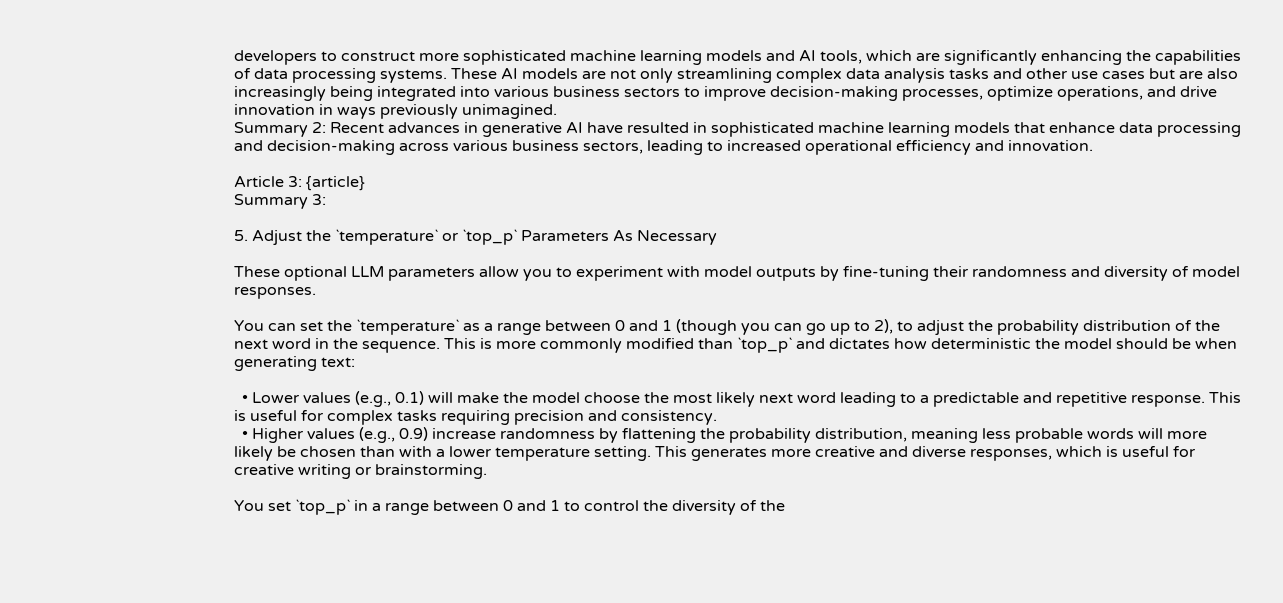developers to construct more sophisticated machine learning models and AI tools, which are significantly enhancing the capabilities of data processing systems. These AI models are not only streamlining complex data analysis tasks and other use cases but are also increasingly being integrated into various business sectors to improve decision-making processes, optimize operations, and drive innovation in ways previously unimagined.
Summary 2: Recent advances in generative AI have resulted in sophisticated machine learning models that enhance data processing and decision-making across various business sectors, leading to increased operational efficiency and innovation.

Article 3: {article}
Summary 3:

5. Adjust the `temperature` or `top_p` Parameters As Necessary

These optional LLM parameters allow you to experiment with model outputs by fine-tuning their randomness and diversity of model responses.

You can set the `temperature` as a range between 0 and 1 (though you can go up to 2), to adjust the probability distribution of the next word in the sequence. This is more commonly modified than `top_p` and dictates how deterministic the model should be when generating text:

  • Lower values (e.g., 0.1) will make the model choose the most likely next word leading to a predictable and repetitive response. This is useful for complex tasks requiring precision and consistency.
  • Higher values (e.g., 0.9) increase randomness by flattening the probability distribution, meaning less probable words will more likely be chosen than with a lower temperature setting. This generates more creative and diverse responses, which is useful for creative writing or brainstorming.

You set `top_p` in a range between 0 and 1 to control the diversity of the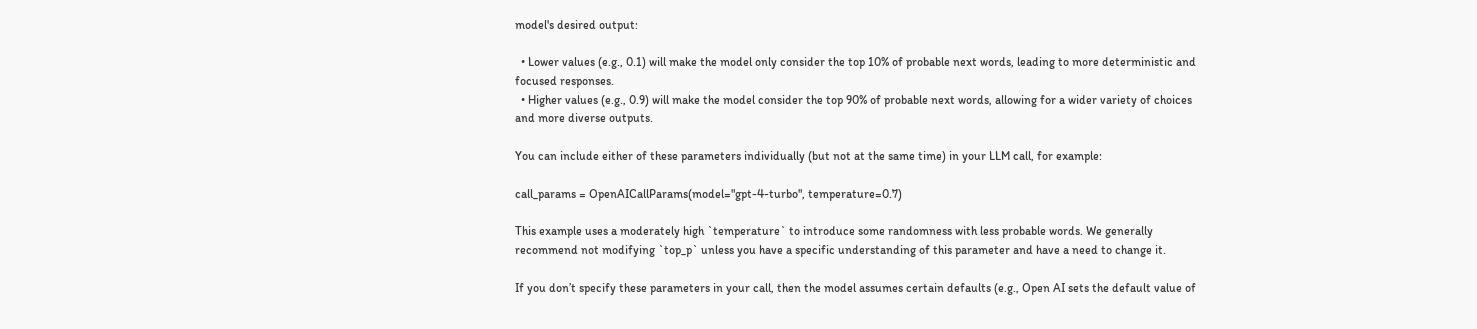model's desired output:

  • Lower values (e.g., 0.1) will make the model only consider the top 10% of probable next words, leading to more deterministic and focused responses.
  • Higher values (e.g., 0.9) will make the model consider the top 90% of probable next words, allowing for a wider variety of choices and more diverse outputs.

You can include either of these parameters individually (but not at the same time) in your LLM call, for example:

call_params = OpenAICallParams(model="gpt-4-turbo", temperature=0.7)

This example uses a moderately high `temperature` to introduce some randomness with less probable words. We generally recommend not modifying `top_p` unless you have a specific understanding of this parameter and have a need to change it.

If you don’t specify these parameters in your call, then the model assumes certain defaults (e.g., Open AI sets the default value of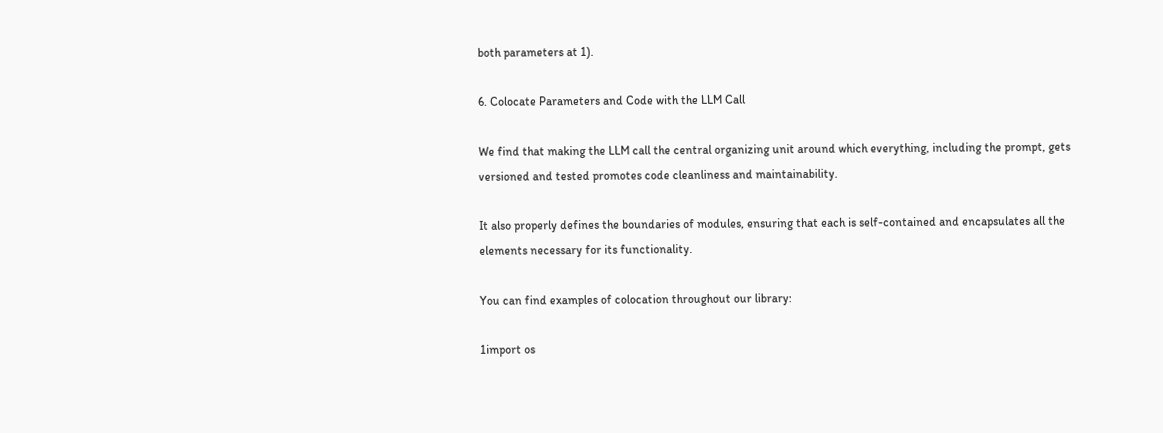both parameters at 1).

6. Colocate Parameters and Code with the LLM Call

We find that making the LLM call the central organizing unit around which everything, including the prompt, gets versioned and tested promotes code cleanliness and maintainability.

It also properly defines the boundaries of modules, ensuring that each is self-contained and encapsulates all the elements necessary for its functionality.

You can find examples of colocation throughout our library:

1import os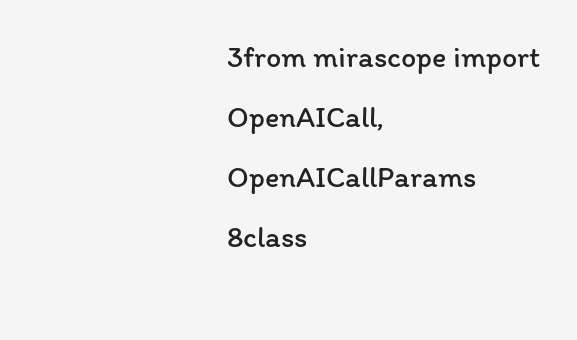3from mirascope import OpenAICall, OpenAICallParams
8class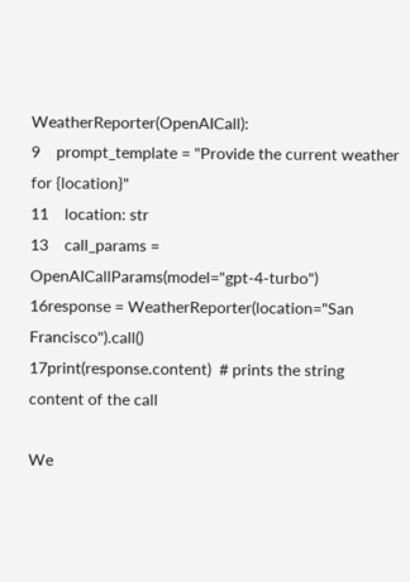WeatherReporter(OpenAICall):
9    prompt_template = "Provide the current weather for {location}"
11    location: str
13    call_params = OpenAICallParams(model="gpt-4-turbo")
16response = WeatherReporter(location="San Francisco").call()
17print(response.content)  # prints the string content of the call

We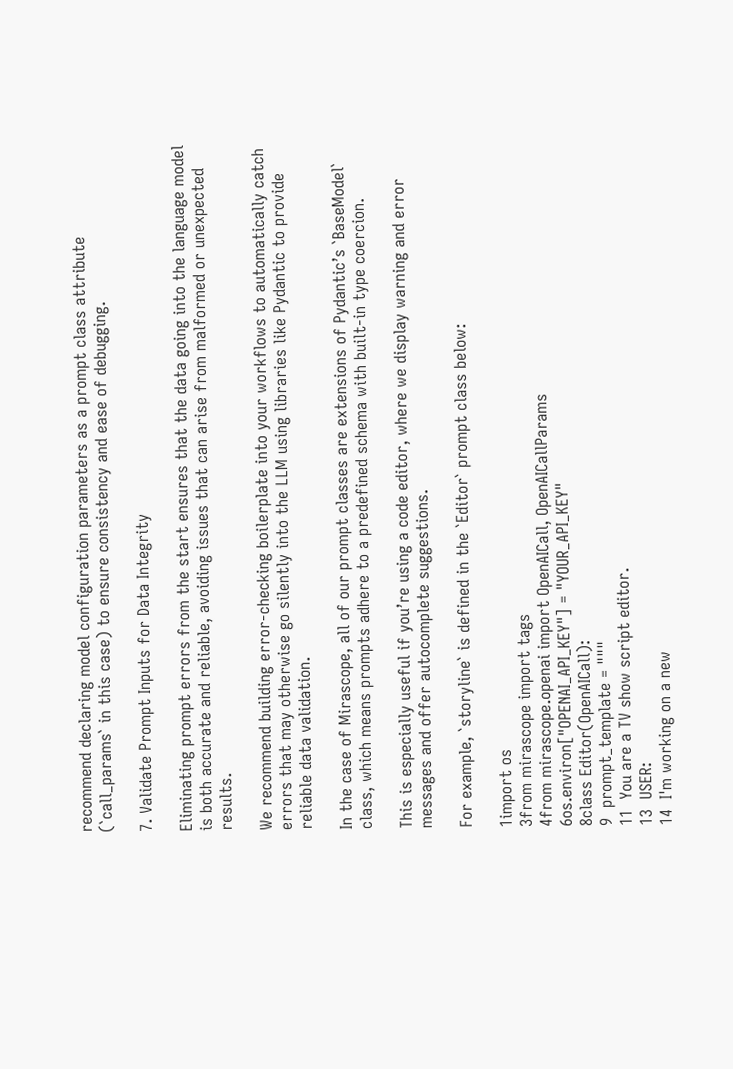recommend declaring model configuration parameters as a prompt class attribute (`call_params` in this case) to ensure consistency and ease of debugging.

7. Validate Prompt Inputs for Data Integrity

Eliminating prompt errors from the start ensures that the data going into the language model is both accurate and reliable, avoiding issues that can arise from malformed or unexpected results.

We recommend building error-checking boilerplate into your workflows to automatically catch errors that may otherwise go silently into the LLM using libraries like Pydantic to provide reliable data validation.

In the case of Mirascope, all of our prompt classes are extensions of Pydantic’s `BaseModel` class, which means prompts adhere to a predefined schema with built-in type coercion.

This is especially useful if you’re using a code editor, where we display warning and error messages and offer autocomplete suggestions.

For example, `storyline` is defined in the `Editor` prompt class below:

1import os
3from mirascope import tags
4from mirascope.openai import OpenAICall, OpenAICallParams
6os.environ["OPENAI_API_KEY"] = "YOUR_API_KEY"
8class Editor(OpenAICall):
9  prompt_template = """
11  You are a TV show script editor.
13  USER:
14  I'm working on a new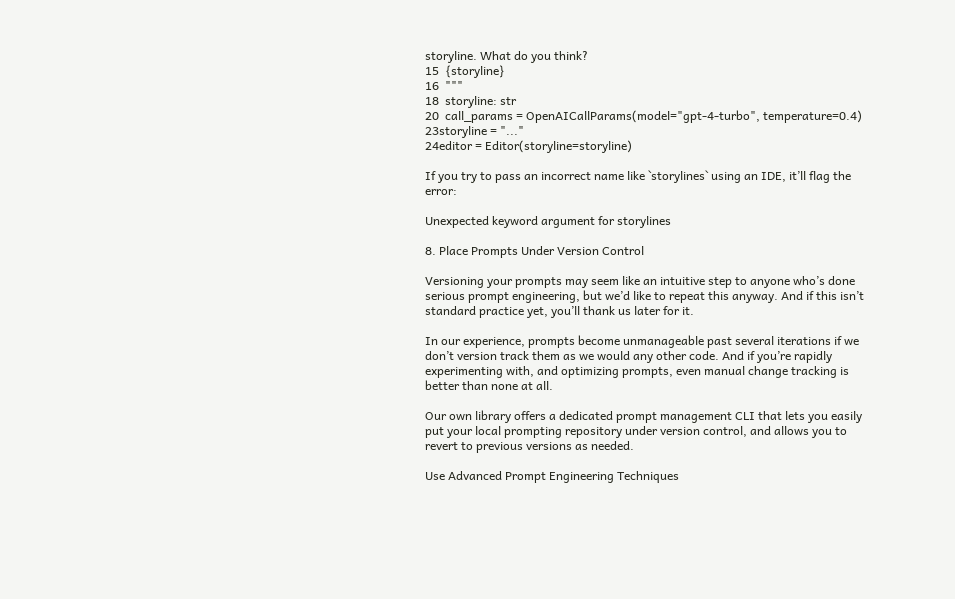storyline. What do you think?
15  {storyline}
16  """
18  storyline: str
20  call_params = OpenAICallParams(model="gpt-4-turbo", temperature=0.4)
23storyline = "..."
24editor = Editor(storyline=storyline)

If you try to pass an incorrect name like `storylines` using an IDE, it’ll flag the error:

Unexpected keyword argument for storylines

8. Place Prompts Under Version Control

Versioning your prompts may seem like an intuitive step to anyone who’s done serious prompt engineering, but we’d like to repeat this anyway. And if this isn’t standard practice yet, you’ll thank us later for it.

In our experience, prompts become unmanageable past several iterations if we don’t version track them as we would any other code. And if you’re rapidly experimenting with, and optimizing prompts, even manual change tracking is better than none at all.

Our own library offers a dedicated prompt management CLI that lets you easily put your local prompting repository under version control, and allows you to revert to previous versions as needed.

Use Advanced Prompt Engineering Techniques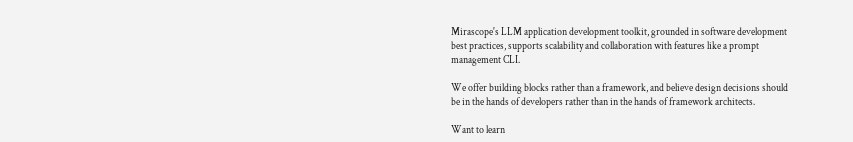Mirascope's LLM application development toolkit, grounded in software development best practices, supports scalability and collaboration with features like a prompt management CLI.

We offer building blocks rather than a framework, and believe design decisions should be in the hands of developers rather than in the hands of framework architects.

Want to learn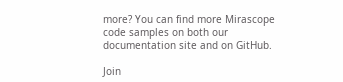more? You can find more Mirascope code samples on both our documentation site and on GitHub.

Join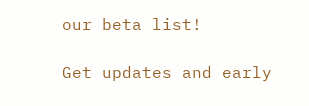our beta list!

Get updates and early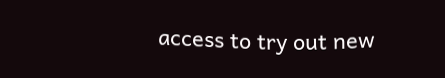access to try out new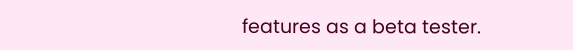features as a beta tester.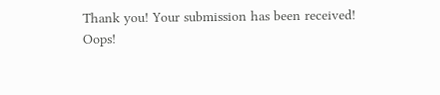Thank you! Your submission has been received!
Oops!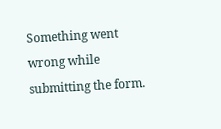Something went wrong while submitting the form.